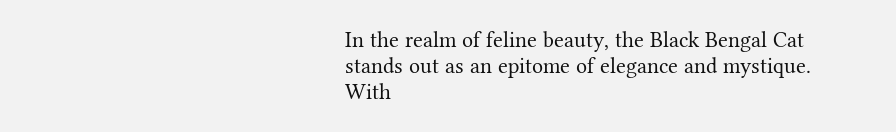In the realm of feline beauty, the Black Bengal Cat stands out as an epitome of elegance and mystique. With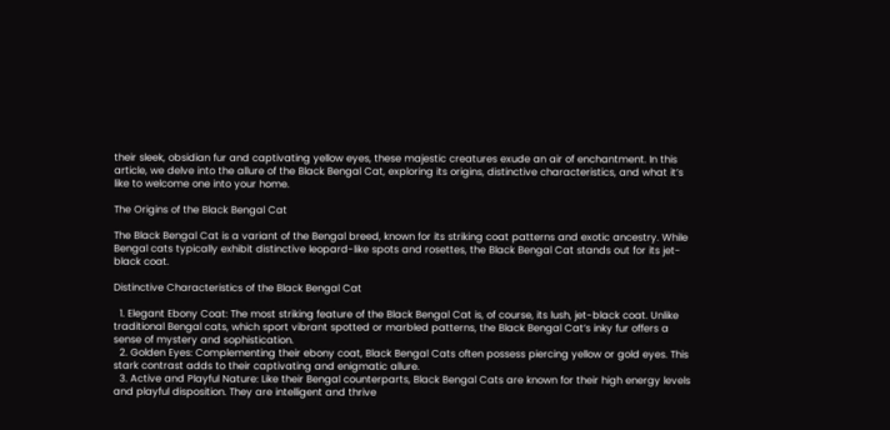their sleek, obsidian fur and captivating yellow eyes, these majestic creatures exude an air of enchantment. In this article, we delve into the allure of the Black Bengal Cat, exploring its origins, distinctive characteristics, and what it’s like to welcome one into your home.

The Origins of the Black Bengal Cat

The Black Bengal Cat is a variant of the Bengal breed, known for its striking coat patterns and exotic ancestry. While Bengal cats typically exhibit distinctive leopard-like spots and rosettes, the Black Bengal Cat stands out for its jet-black coat.

Distinctive Characteristics of the Black Bengal Cat

  1. Elegant Ebony Coat: The most striking feature of the Black Bengal Cat is, of course, its lush, jet-black coat. Unlike traditional Bengal cats, which sport vibrant spotted or marbled patterns, the Black Bengal Cat’s inky fur offers a sense of mystery and sophistication.
  2. Golden Eyes: Complementing their ebony coat, Black Bengal Cats often possess piercing yellow or gold eyes. This stark contrast adds to their captivating and enigmatic allure.
  3. Active and Playful Nature: Like their Bengal counterparts, Black Bengal Cats are known for their high energy levels and playful disposition. They are intelligent and thrive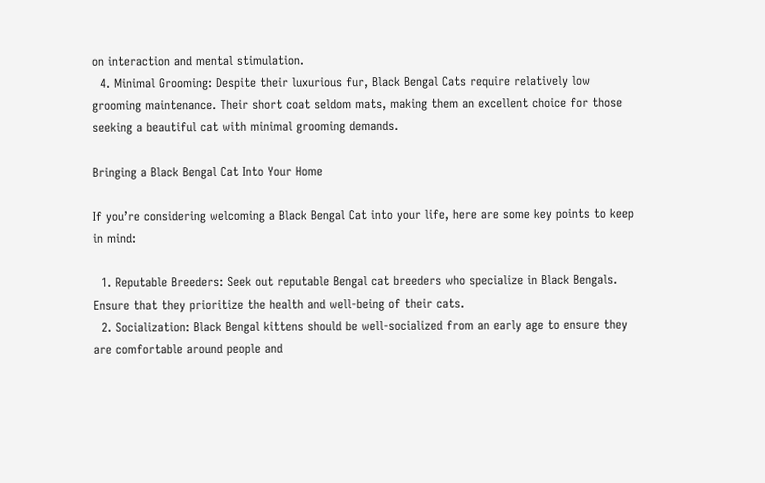on interaction and mental stimulation.
  4. Minimal Grooming: Despite their luxurious fur, Black Bengal Cats require relatively low grooming maintenance. Their short coat seldom mats, making them an excellent choice for those seeking a beautiful cat with minimal grooming demands.

Bringing a Black Bengal Cat Into Your Home

If you’re considering welcoming a Black Bengal Cat into your life, here are some key points to keep in mind:

  1. Reputable Breeders: Seek out reputable Bengal cat breeders who specialize in Black Bengals. Ensure that they prioritize the health and well-being of their cats.
  2. Socialization: Black Bengal kittens should be well-socialized from an early age to ensure they are comfortable around people and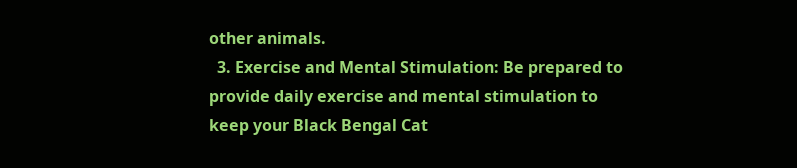other animals.
  3. Exercise and Mental Stimulation: Be prepared to provide daily exercise and mental stimulation to keep your Black Bengal Cat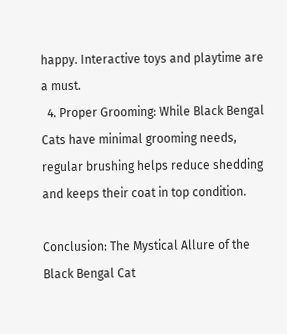happy. Interactive toys and playtime are a must.
  4. Proper Grooming: While Black Bengal Cats have minimal grooming needs, regular brushing helps reduce shedding and keeps their coat in top condition.

Conclusion: The Mystical Allure of the Black Bengal Cat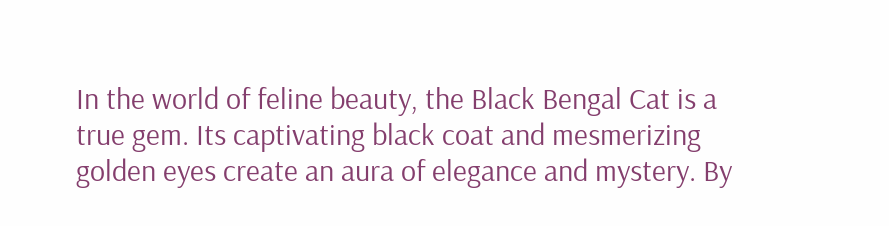In the world of feline beauty, the Black Bengal Cat is a true gem. Its captivating black coat and mesmerizing golden eyes create an aura of elegance and mystery. By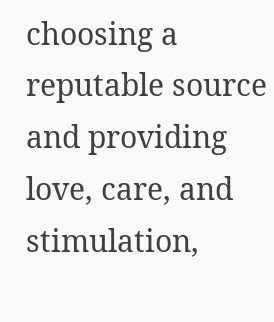choosing a reputable source and providing love, care, and stimulation,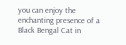you can enjoy the enchanting presence of a Black Bengal Cat in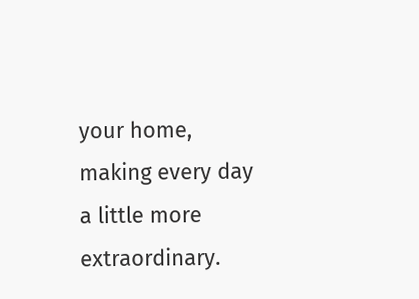your home, making every day a little more extraordinary.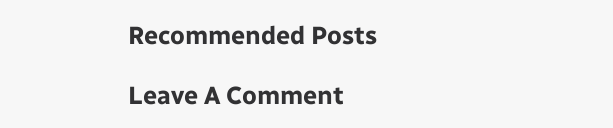Recommended Posts

Leave A Comment